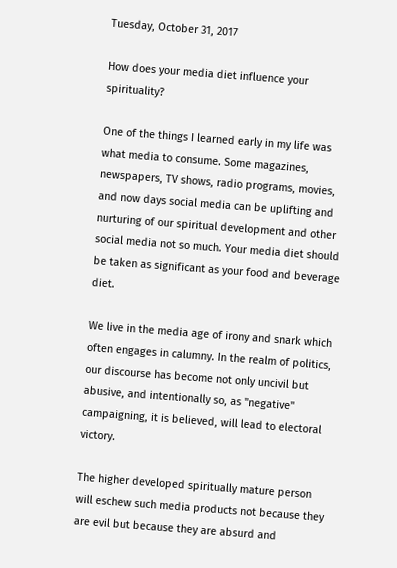Tuesday, October 31, 2017

How does your media diet influence your spirituality?

One of the things I learned early in my life was what media to consume. Some magazines, newspapers, TV shows, radio programs, movies, and now days social media can be uplifting and nurturing of our spiritual development and other social media not so much. Your media diet should be taken as significant as your food and beverage diet.

We live in the media age of irony and snark which often engages in calumny. In the realm of politics, our discourse has become not only uncivil but abusive, and intentionally so, as "negative" campaigning, it is believed, will lead to electoral victory.

The higher developed spiritually mature person will eschew such media products not because they are evil but because they are absurd and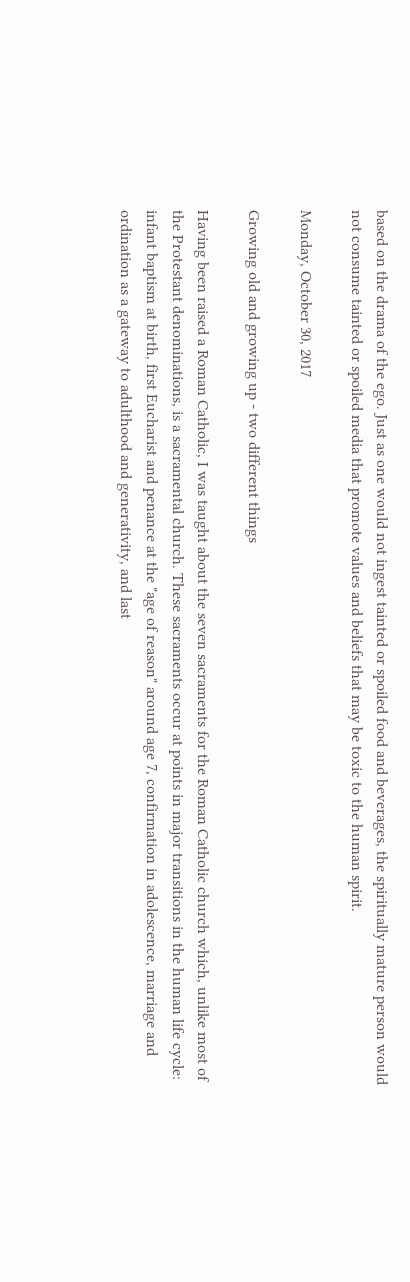based on the drama of the ego. Just as one would not ingest tainted or spoiled food and beverages, the spiritually mature person would not consume tainted or spoiled media that promote values and beliefs that may be toxic to the human spirit.

Monday, October 30, 2017

Growing old and growing up - two different things

Having been raised a Roman Catholic, I was taught about the seven sacraments for the Roman Catholic church which, unlike most of the Protestant denominations, is a sacramental church. These sacraments occur at points in major transitions in the human life cycle: infant baptism at birth, first Eucharist and penance at the "age of reason" around age 7, confirmation in adolescence, marriage and ordination as a gateway to adulthood and generativity, and last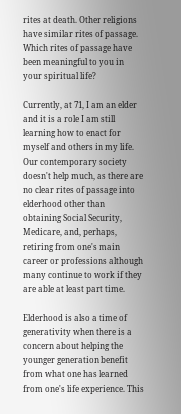rites at death. Other religions have similar rites of passage. Which rites of passage have been meaningful to you in your spiritual life?

Currently, at 71, I am an elder and it is a role I am still learning how to enact for myself and others in my life. Our contemporary society doesn't help much, as there are no clear rites of passage into elderhood other than obtaining Social Security, Medicare, and, perhaps, retiring from one's main career or professions although many continue to work if they are able at least part time.

Elderhood is also a time of generativity when there is a concern about helping the younger generation benefit from what one has learned from one's life experience. This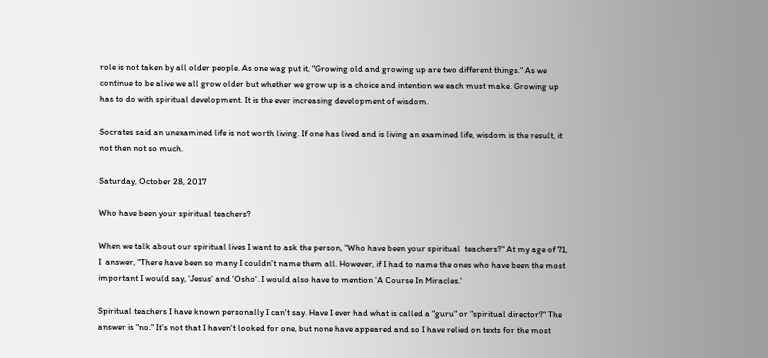role is not taken by all older people. As one wag put it, "Growing old and growing up are two different things." As we continue to be alive we all grow older but whether we grow up is a choice and intention we each must make. Growing up has to do with spiritual development. It is the ever increasing development of wisdom.

Socrates said an unexamined life is not worth living. If one has lived and is living an examined life, wisdom is the result, it not then not so much.

Saturday, October 28, 2017

Who have been your spiritual teachers?

When we talk about our spiritual lives I want to ask the person, "Who have been your spiritual  teachers?" At my age of 71, I  answer, "There have been so many I couldn't name them all. However, if I had to name the ones who have been the most important I would say, 'Jesus' and 'Osho'. I would also have to mention 'A Course In Miracles.'

Spiritual teachers I have known personally I can't say. Have I ever had what is called a "guru" or "spiritual director?" The answer is "no." It's not that I haven't looked for one, but none have appeared and so I have relied on texts for the most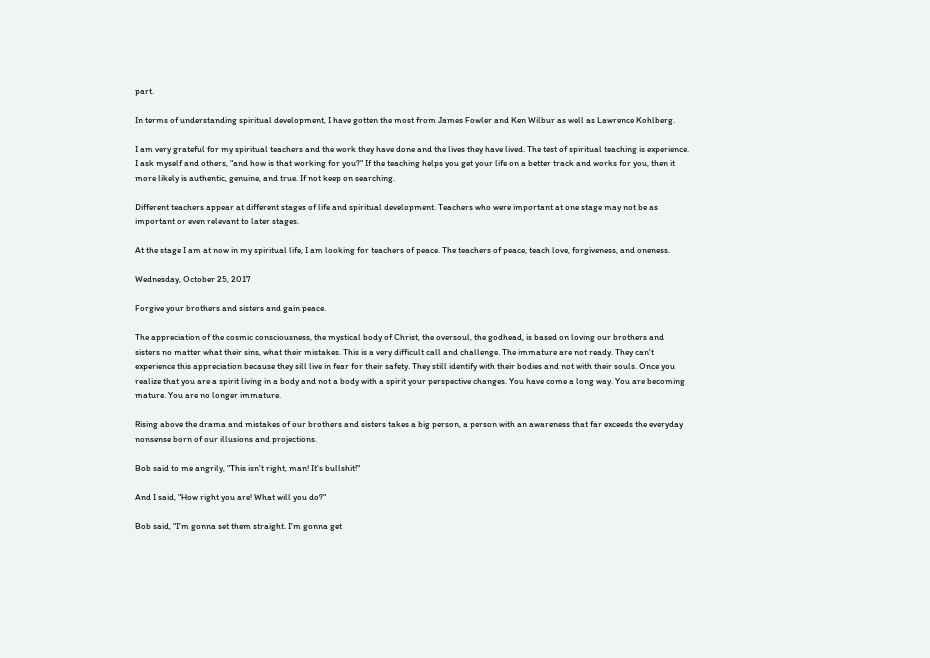part.

In terms of understanding spiritual development, I have gotten the most from James Fowler and Ken Wilbur as well as Lawrence Kohlberg.

I am very grateful for my spiritual teachers and the work they have done and the lives they have lived. The test of spiritual teaching is experience.  I ask myself and others, "and how is that working for you?" If the teaching helps you get your life on a better track and works for you, then it more likely is authentic, genuine, and true. If not keep on searching.

Different teachers appear at different stages of life and spiritual development. Teachers who were important at one stage may not be as important or even relevant to later stages.

At the stage I am at now in my spiritual life, I am looking for teachers of peace. The teachers of peace, teach love, forgiveness, and oneness.

Wednesday, October 25, 2017

Forgive your brothers and sisters and gain peace.

The appreciation of the cosmic consciousness, the mystical body of Christ, the oversoul, the godhead, is based on loving our brothers and sisters no matter what their sins, what their mistakes. This is a very difficult call and challenge. The immature are not ready. They can't experience this appreciation because they sill live in fear for their safety. They still identify with their bodies and not with their souls. Once you realize that you are a spirit living in a body and not a body with a spirit your perspective changes. You have come a long way. You are becoming mature. You are no longer immature.

Rising above the drama and mistakes of our brothers and sisters takes a big person, a person with an awareness that far exceeds the everyday nonsense born of our illusions and projections.

Bob said to me angrily, "This isn't right, man! It's bullshit!"

And I said, "How right you are! What will you do?"

Bob said, "I'm gonna set them straight. I'm gonna get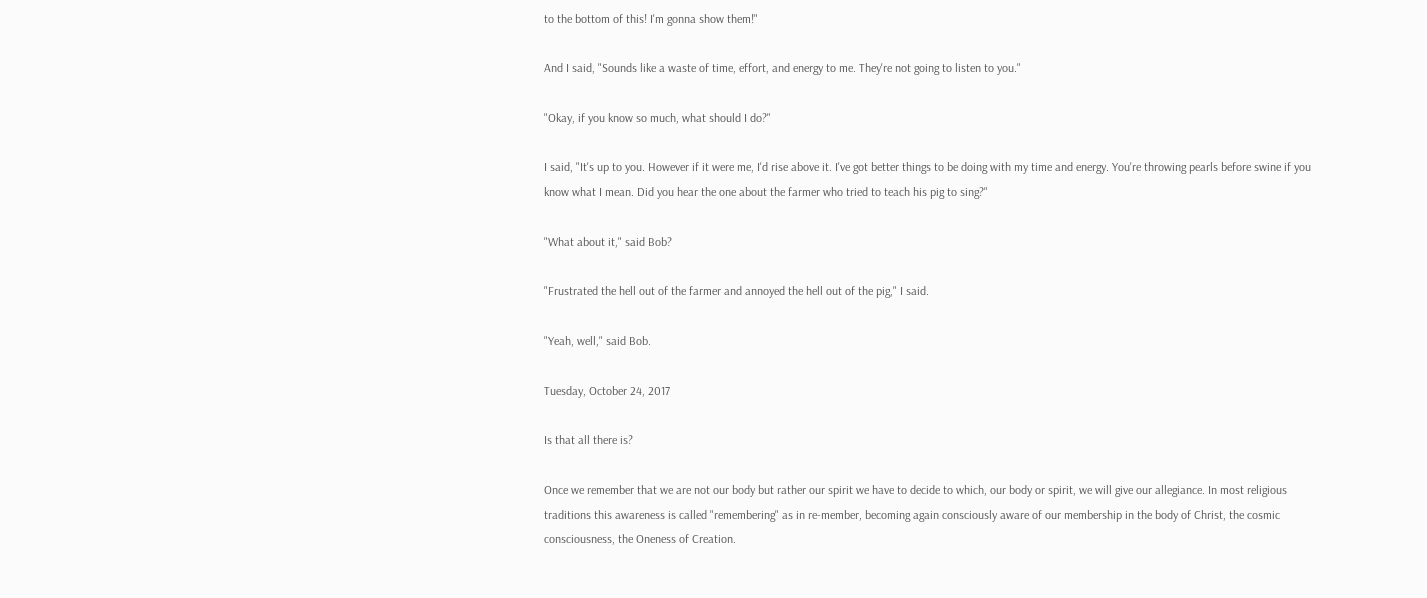to the bottom of this! I'm gonna show them!"

And I said, "Sounds like a waste of time, effort, and energy to me. They're not going to listen to you."

"Okay, if you know so much, what should I do?"

I said, "It's up to you. However if it were me, I'd rise above it. I've got better things to be doing with my time and energy. You're throwing pearls before swine if you know what I mean. Did you hear the one about the farmer who tried to teach his pig to sing?"

"What about it," said Bob?

"Frustrated the hell out of the farmer and annoyed the hell out of the pig," I said.

"Yeah, well," said Bob.

Tuesday, October 24, 2017

Is that all there is?

Once we remember that we are not our body but rather our spirit we have to decide to which, our body or spirit, we will give our allegiance. In most religious traditions this awareness is called "remembering" as in re-member, becoming again consciously aware of our membership in the body of Christ, the cosmic consciousness, the Oneness of Creation.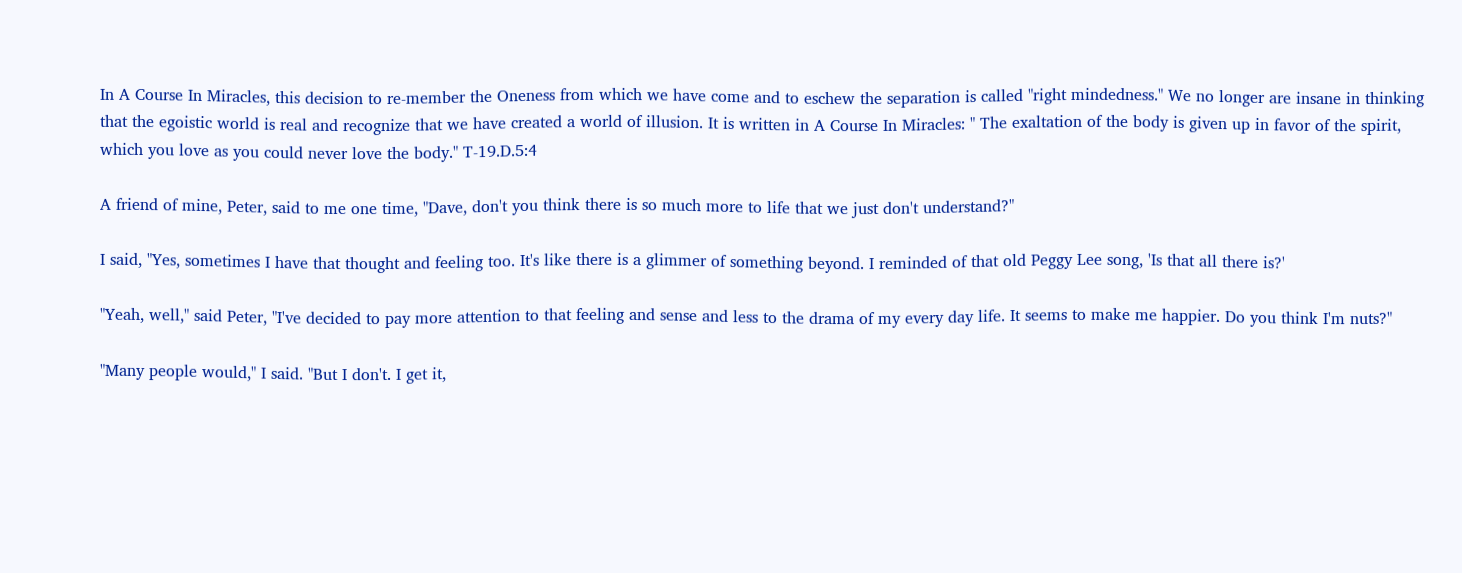In A Course In Miracles, this decision to re-member the Oneness from which we have come and to eschew the separation is called "right mindedness." We no longer are insane in thinking that the egoistic world is real and recognize that we have created a world of illusion. It is written in A Course In Miracles: " The exaltation of the body is given up in favor of the spirit, which you love as you could never love the body." T-19.D.5:4

A friend of mine, Peter, said to me one time, "Dave, don't you think there is so much more to life that we just don't understand?"

I said, "Yes, sometimes I have that thought and feeling too. It's like there is a glimmer of something beyond. I reminded of that old Peggy Lee song, 'Is that all there is?'

"Yeah, well," said Peter, "I've decided to pay more attention to that feeling and sense and less to the drama of my every day life. It seems to make me happier. Do you think I'm nuts?"

"Many people would," I said. "But I don't. I get it,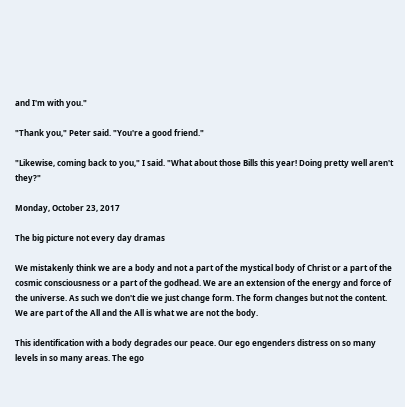and I'm with you."

"Thank you," Peter said. "You're a good friend."

"Likewise, coming back to you," I said. "What about those Bills this year! Doing pretty well aren't they?"

Monday, October 23, 2017

The big picture not every day dramas

We mistakenly think we are a body and not a part of the mystical body of Christ or a part of the cosmic consciousness or a part of the godhead. We are an extension of the energy and force of the universe. As such we don't die we just change form. The form changes but not the content. We are part of the All and the All is what we are not the body.

This identification with a body degrades our peace. Our ego engenders distress on so many levels in so many areas. The ego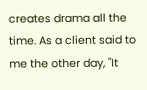creates drama all the time. As a client said to me the other day, "It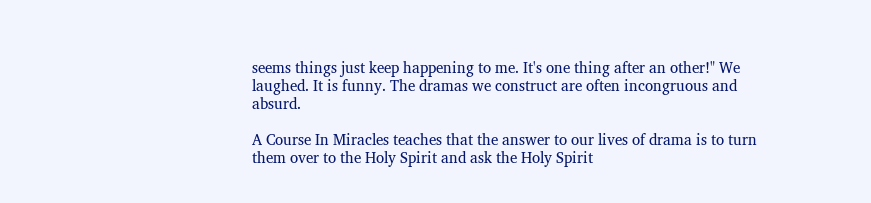seems things just keep happening to me. It's one thing after an other!" We laughed. It is funny. The dramas we construct are often incongruous and absurd.

A Course In Miracles teaches that the answer to our lives of drama is to turn them over to the Holy Spirit and ask the Holy Spirit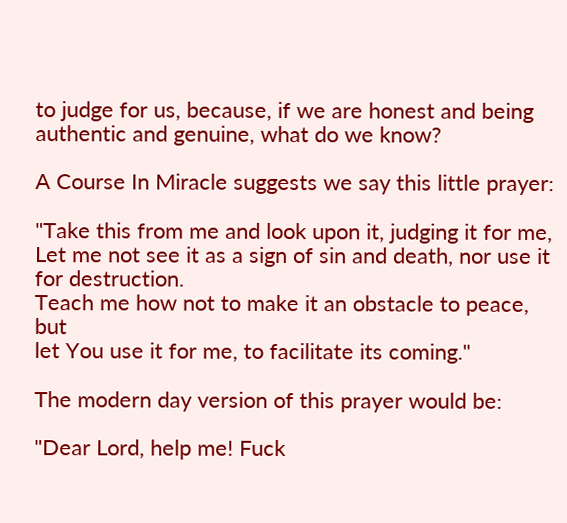to judge for us, because, if we are honest and being authentic and genuine, what do we know?

A Course In Miracle suggests we say this little prayer:

"Take this from me and look upon it, judging it for me,
Let me not see it as a sign of sin and death, nor use it for destruction.
Teach me how not to make it an obstacle to peace, but
let You use it for me, to facilitate its coming."

The modern day version of this prayer would be:

"Dear Lord, help me! Fuck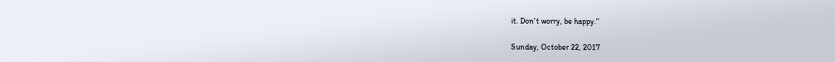it. Don't worry, be happy."

Sunday, October 22, 2017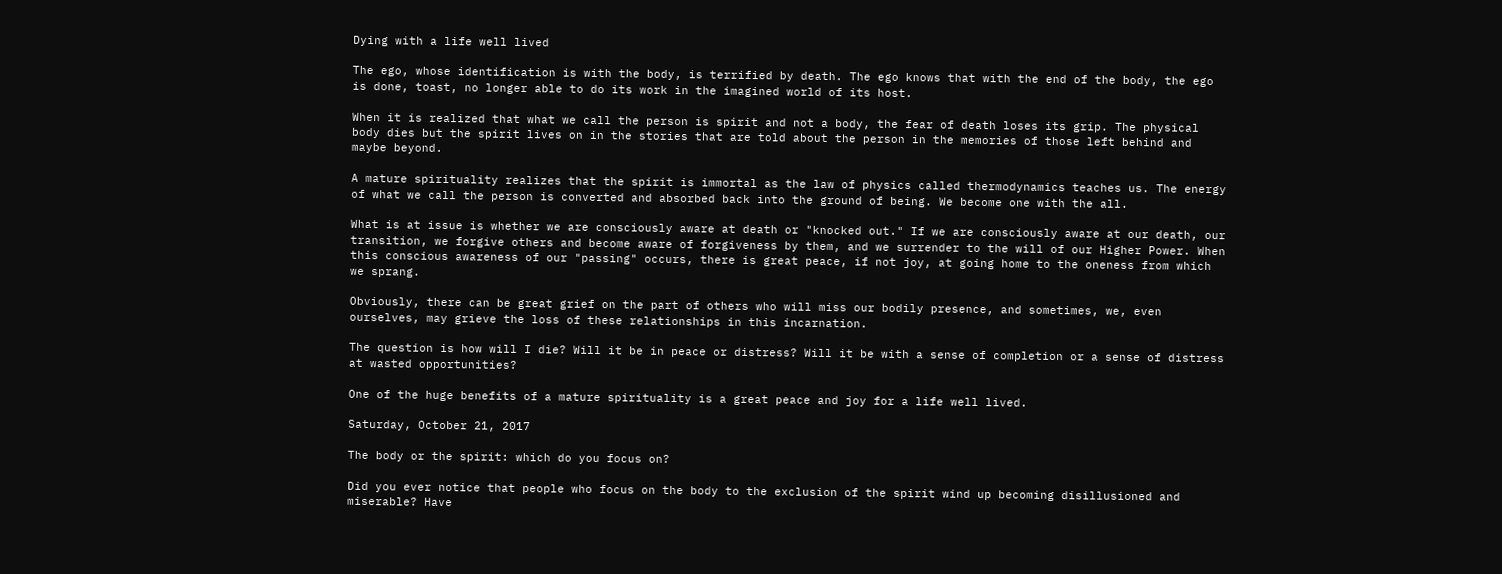Dying with a life well lived

The ego, whose identification is with the body, is terrified by death. The ego knows that with the end of the body, the ego is done, toast, no longer able to do its work in the imagined world of its host.

When it is realized that what we call the person is spirit and not a body, the fear of death loses its grip. The physical body dies but the spirit lives on in the stories that are told about the person in the memories of those left behind and maybe beyond.

A mature spirituality realizes that the spirit is immortal as the law of physics called thermodynamics teaches us. The energy of what we call the person is converted and absorbed back into the ground of being. We become one with the all.

What is at issue is whether we are consciously aware at death or "knocked out." If we are consciously aware at our death, our transition, we forgive others and become aware of forgiveness by them, and we surrender to the will of our Higher Power. When this conscious awareness of our "passing" occurs, there is great peace, if not joy, at going home to the oneness from which we sprang.

Obviously, there can be great grief on the part of others who will miss our bodily presence, and sometimes, we, even ourselves, may grieve the loss of these relationships in this incarnation.

The question is how will I die? Will it be in peace or distress? Will it be with a sense of completion or a sense of distress at wasted opportunities?

One of the huge benefits of a mature spirituality is a great peace and joy for a life well lived.

Saturday, October 21, 2017

The body or the spirit: which do you focus on?

Did you ever notice that people who focus on the body to the exclusion of the spirit wind up becoming disillusioned and miserable? Have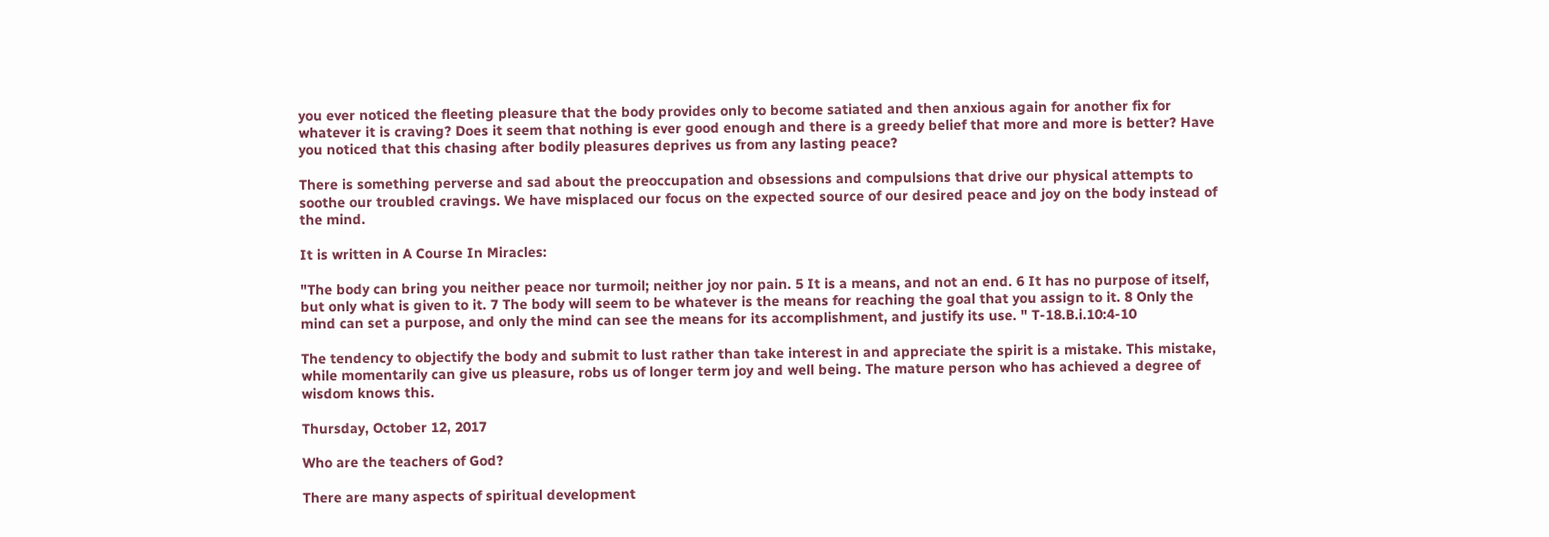you ever noticed the fleeting pleasure that the body provides only to become satiated and then anxious again for another fix for whatever it is craving? Does it seem that nothing is ever good enough and there is a greedy belief that more and more is better? Have you noticed that this chasing after bodily pleasures deprives us from any lasting peace?

There is something perverse and sad about the preoccupation and obsessions and compulsions that drive our physical attempts to soothe our troubled cravings. We have misplaced our focus on the expected source of our desired peace and joy on the body instead of the mind.

It is written in A Course In Miracles:

"The body can bring you neither peace nor turmoil; neither joy nor pain. 5 It is a means, and not an end. 6 It has no purpose of itself, but only what is given to it. 7 The body will seem to be whatever is the means for reaching the goal that you assign to it. 8 Only the mind can set a purpose, and only the mind can see the means for its accomplishment, and justify its use. " T-18.B.i.10:4-10

The tendency to objectify the body and submit to lust rather than take interest in and appreciate the spirit is a mistake. This mistake, while momentarily can give us pleasure, robs us of longer term joy and well being. The mature person who has achieved a degree of wisdom knows this.

Thursday, October 12, 2017

Who are the teachers of God?

There are many aspects of spiritual development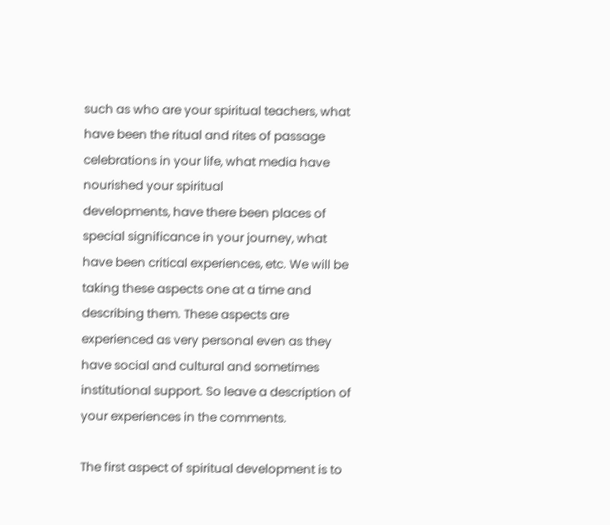such as who are your spiritual teachers, what have been the ritual and rites of passage celebrations in your life, what media have nourished your spiritual
developments, have there been places of special significance in your journey, what have been critical experiences, etc. We will be taking these aspects one at a time and describing them. These aspects are experienced as very personal even as they have social and cultural and sometimes institutional support. So leave a description of your experiences in the comments.

The first aspect of spiritual development is to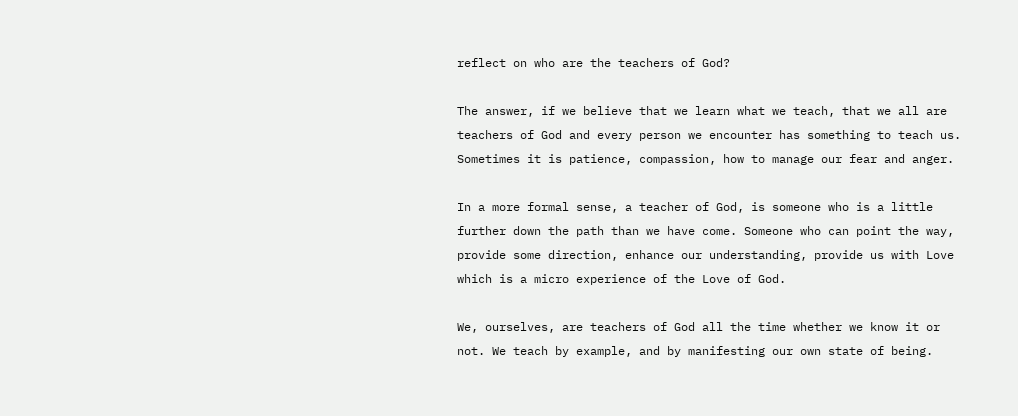reflect on who are the teachers of God?

The answer, if we believe that we learn what we teach, that we all are teachers of God and every person we encounter has something to teach us. Sometimes it is patience, compassion, how to manage our fear and anger.

In a more formal sense, a teacher of God, is someone who is a little further down the path than we have come. Someone who can point the way, provide some direction, enhance our understanding, provide us with Love which is a micro experience of the Love of God.

We, ourselves, are teachers of God all the time whether we know it or not. We teach by example, and by manifesting our own state of being.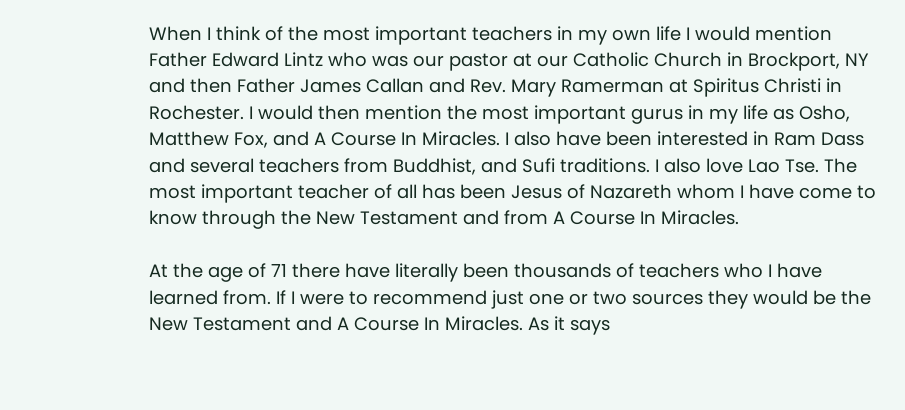When I think of the most important teachers in my own life I would mention Father Edward Lintz who was our pastor at our Catholic Church in Brockport, NY and then Father James Callan and Rev. Mary Ramerman at Spiritus Christi in Rochester. I would then mention the most important gurus in my life as Osho, Matthew Fox, and A Course In Miracles. I also have been interested in Ram Dass and several teachers from Buddhist, and Sufi traditions. I also love Lao Tse. The most important teacher of all has been Jesus of Nazareth whom I have come to know through the New Testament and from A Course In Miracles.

At the age of 71 there have literally been thousands of teachers who I have learned from. If I were to recommend just one or two sources they would be the New Testament and A Course In Miracles. As it says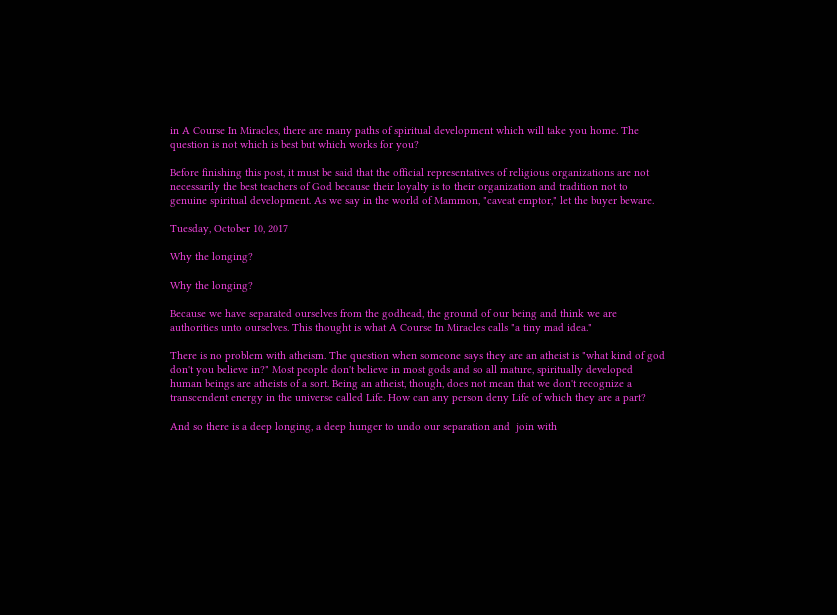in A Course In Miracles, there are many paths of spiritual development which will take you home. The question is not which is best but which works for you?

Before finishing this post, it must be said that the official representatives of religious organizations are not necessarily the best teachers of God because their loyalty is to their organization and tradition not to genuine spiritual development. As we say in the world of Mammon, "caveat emptor," let the buyer beware.

Tuesday, October 10, 2017

Why the longing?

Why the longing?

Because we have separated ourselves from the godhead, the ground of our being and think we are authorities unto ourselves. This thought is what A Course In Miracles calls "a tiny mad idea."

There is no problem with atheism. The question when someone says they are an atheist is "what kind of god don't you believe in?" Most people don't believe in most gods and so all mature, spiritually developed human beings are atheists of a sort. Being an atheist, though, does not mean that we don't recognize a transcendent energy in the universe called Life. How can any person deny Life of which they are a part?

And so there is a deep longing, a deep hunger to undo our separation and  join with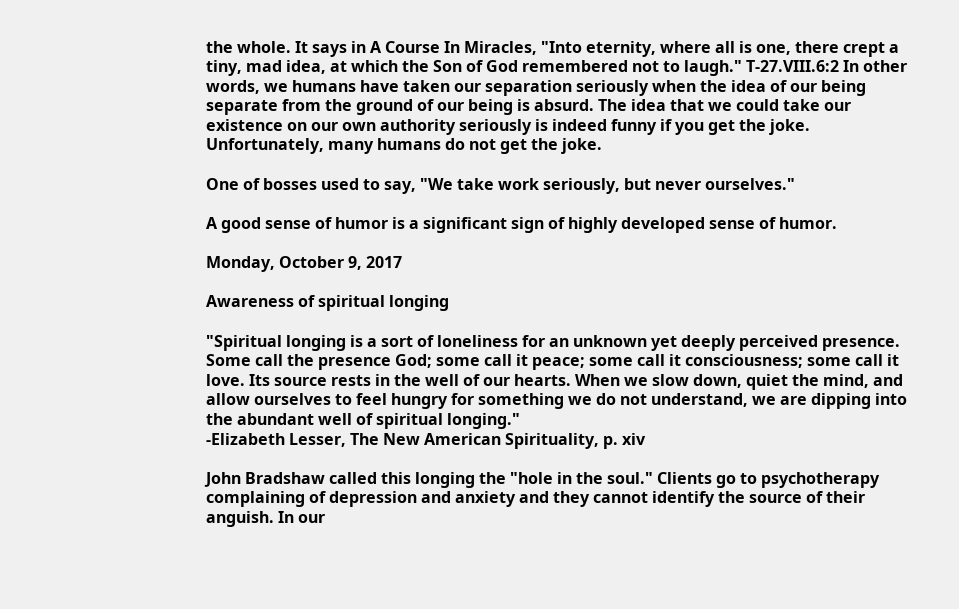the whole. It says in A Course In Miracles, "Into eternity, where all is one, there crept a tiny, mad idea, at which the Son of God remembered not to laugh." T-27.VIII.6:2 In other words, we humans have taken our separation seriously when the idea of our being separate from the ground of our being is absurd. The idea that we could take our existence on our own authority seriously is indeed funny if you get the joke. Unfortunately, many humans do not get the joke.

One of bosses used to say, "We take work seriously, but never ourselves."

A good sense of humor is a significant sign of highly developed sense of humor.

Monday, October 9, 2017

Awareness of spiritual longing

"Spiritual longing is a sort of loneliness for an unknown yet deeply perceived presence. Some call the presence God; some call it peace; some call it consciousness; some call it love. Its source rests in the well of our hearts. When we slow down, quiet the mind, and allow ourselves to feel hungry for something we do not understand, we are dipping into the abundant well of spiritual longing."
-Elizabeth Lesser, The New American Spirituality, p. xiv

John Bradshaw called this longing the "hole in the soul." Clients go to psychotherapy complaining of depression and anxiety and they cannot identify the source of their anguish. In our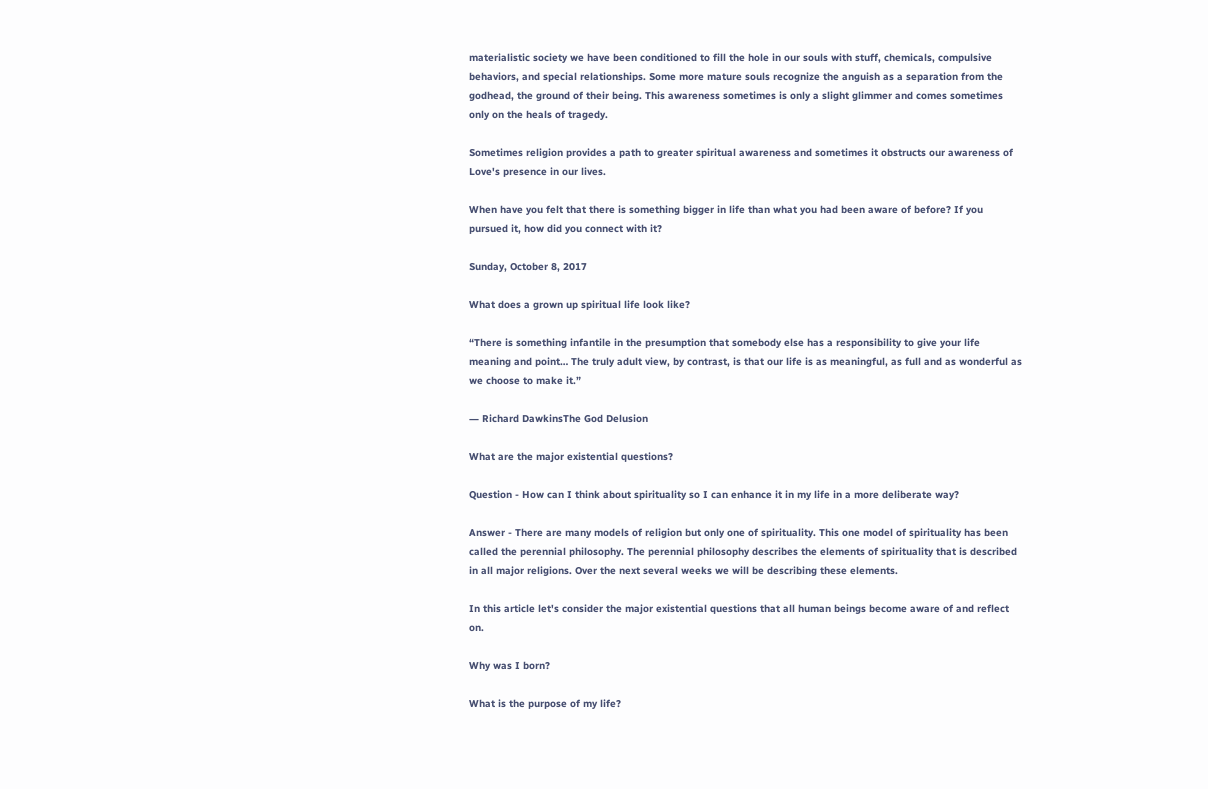materialistic society we have been conditioned to fill the hole in our souls with stuff, chemicals, compulsive behaviors, and special relationships. Some more mature souls recognize the anguish as a separation from the godhead, the ground of their being. This awareness sometimes is only a slight glimmer and comes sometimes only on the heals of tragedy.

Sometimes religion provides a path to greater spiritual awareness and sometimes it obstructs our awareness of Love's presence in our lives.

When have you felt that there is something bigger in life than what you had been aware of before? If you pursued it, how did you connect with it?

Sunday, October 8, 2017

What does a grown up spiritual life look like?

“There is something infantile in the presumption that somebody else has a responsibility to give your life meaning and point… The truly adult view, by contrast, is that our life is as meaningful, as full and as wonderful as we choose to make it.”

― Richard DawkinsThe God Delusion

What are the major existential questions?

Question - How can I think about spirituality so I can enhance it in my life in a more deliberate way?

Answer - There are many models of religion but only one of spirituality. This one model of spirituality has been called the perennial philosophy. The perennial philosophy describes the elements of spirituality that is described in all major religions. Over the next several weeks we will be describing these elements.

In this article let's consider the major existential questions that all human beings become aware of and reflect on.

Why was I born?

What is the purpose of my life?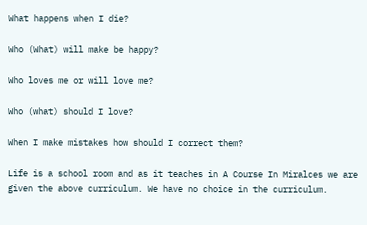What happens when I die?

Who (What) will make be happy?

Who loves me or will love me?

Who (what) should I love?

When I make mistakes how should I correct them?

Life is a school room and as it teaches in A Course In Miralces we are given the above curriculum. We have no choice in the curriculum.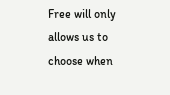Free will only allows us to choose when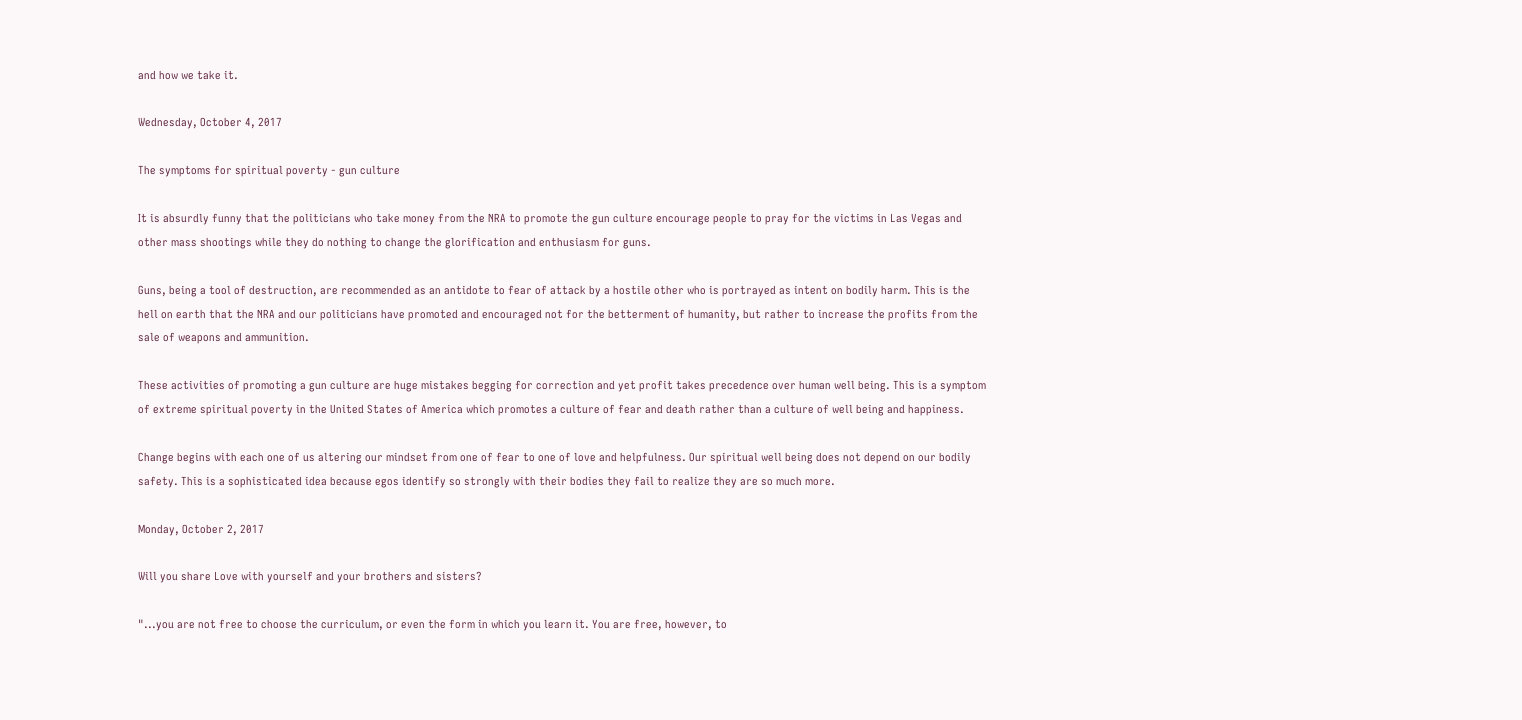and how we take it.

Wednesday, October 4, 2017

The symptoms for spiritual poverty - gun culture

It is absurdly funny that the politicians who take money from the NRA to promote the gun culture encourage people to pray for the victims in Las Vegas and other mass shootings while they do nothing to change the glorification and enthusiasm for guns.

Guns, being a tool of destruction, are recommended as an antidote to fear of attack by a hostile other who is portrayed as intent on bodily harm. This is the hell on earth that the NRA and our politicians have promoted and encouraged not for the betterment of humanity, but rather to increase the profits from the sale of weapons and ammunition.

These activities of promoting a gun culture are huge mistakes begging for correction and yet profit takes precedence over human well being. This is a symptom of extreme spiritual poverty in the United States of America which promotes a culture of fear and death rather than a culture of well being and happiness.

Change begins with each one of us altering our mindset from one of fear to one of love and helpfulness. Our spiritual well being does not depend on our bodily safety. This is a sophisticated idea because egos identify so strongly with their bodies they fail to realize they are so much more.

Monday, October 2, 2017

Will you share Love with yourself and your brothers and sisters?

"...you are not free to choose the curriculum, or even the form in which you learn it. You are free, however, to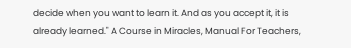decide when you want to learn it. And as you accept it, it is already learned." A Course in Miracles, Manual For Teachers,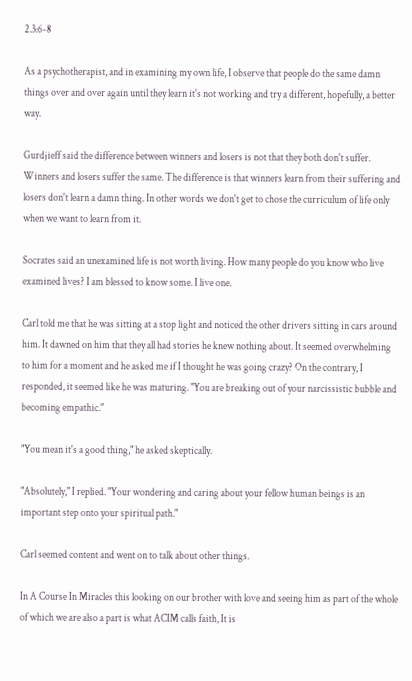2.3:6-8

As a psychotherapist, and in examining my own life, I observe that people do the same damn things over and over again until they learn it's not working and try a different, hopefully, a better way.

Gurdjieff said the difference between winners and losers is not that they both don't suffer. Winners and losers suffer the same. The difference is that winners learn from their suffering and losers don't learn a damn thing. In other words we don't get to chose the curriculum of life only when we want to learn from it.

Socrates said an unexamined life is not worth living. How many people do you know who live examined lives? I am blessed to know some. I live one.

Carl told me that he was sitting at a stop light and noticed the other drivers sitting in cars around him. It dawned on him that they all had stories he knew nothing about. It seemed overwhelming to him for a moment and he asked me if I thought he was going crazy? On the contrary, I responded, it seemed like he was maturing. "You are breaking out of your narcissistic bubble and becoming empathic."

"You mean it's a good thing," he asked skeptically.

"Absolutely," I replied. "Your wondering and caring about your fellow human beings is an important step onto your spiritual path."

Carl seemed content and went on to talk about other things.

In A Course In Miracles this looking on our brother with love and seeing him as part of the whole of which we are also a part is what ACIM calls faith, It is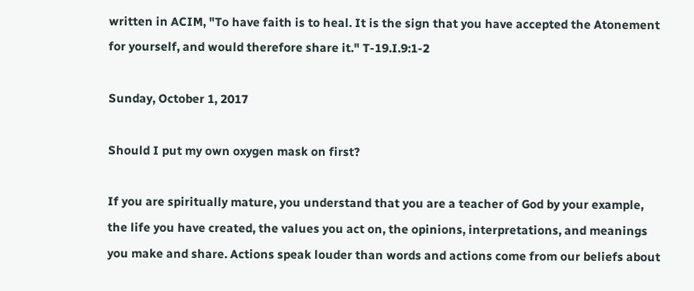written in ACIM, "To have faith is to heal. It is the sign that you have accepted the Atonement for yourself, and would therefore share it." T-19.I.9:1-2

Sunday, October 1, 2017

Should I put my own oxygen mask on first?

If you are spiritually mature, you understand that you are a teacher of God by your example, the life you have created, the values you act on, the opinions, interpretations, and meanings you make and share. Actions speak louder than words and actions come from our beliefs about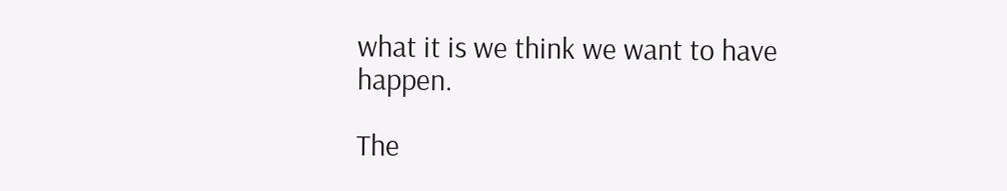what it is we think we want to have happen.

The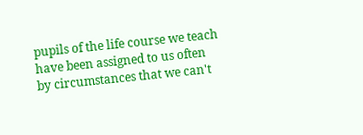pupils of the life course we teach have been assigned to us often by circumstances that we can't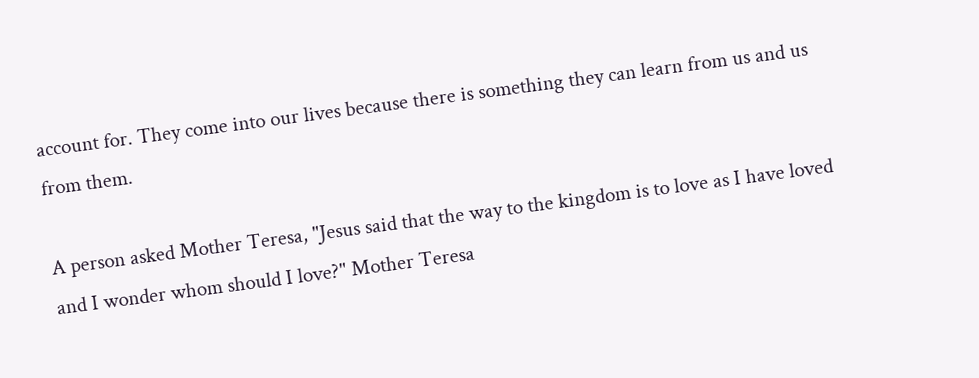account for. They come into our lives because there is something they can learn from us and us from them.

A person asked Mother Teresa, "Jesus said that the way to the kingdom is to love as I have loved and I wonder whom should I love?" Mother Teresa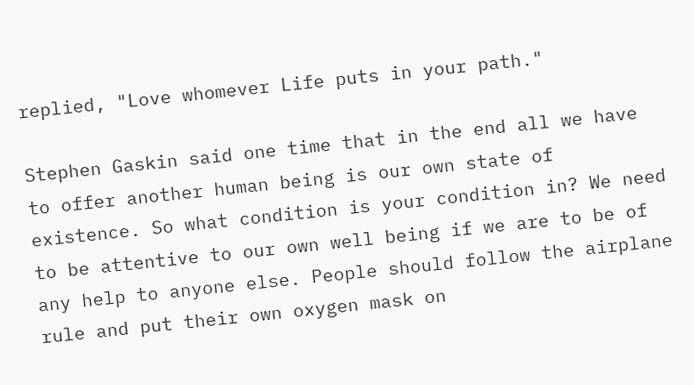replied, "Love whomever Life puts in your path."

Stephen Gaskin said one time that in the end all we have to offer another human being is our own state of existence. So what condition is your condition in? We need to be attentive to our own well being if we are to be of any help to anyone else. People should follow the airplane rule and put their own oxygen mask on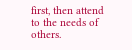first, then attend to the needs of others.